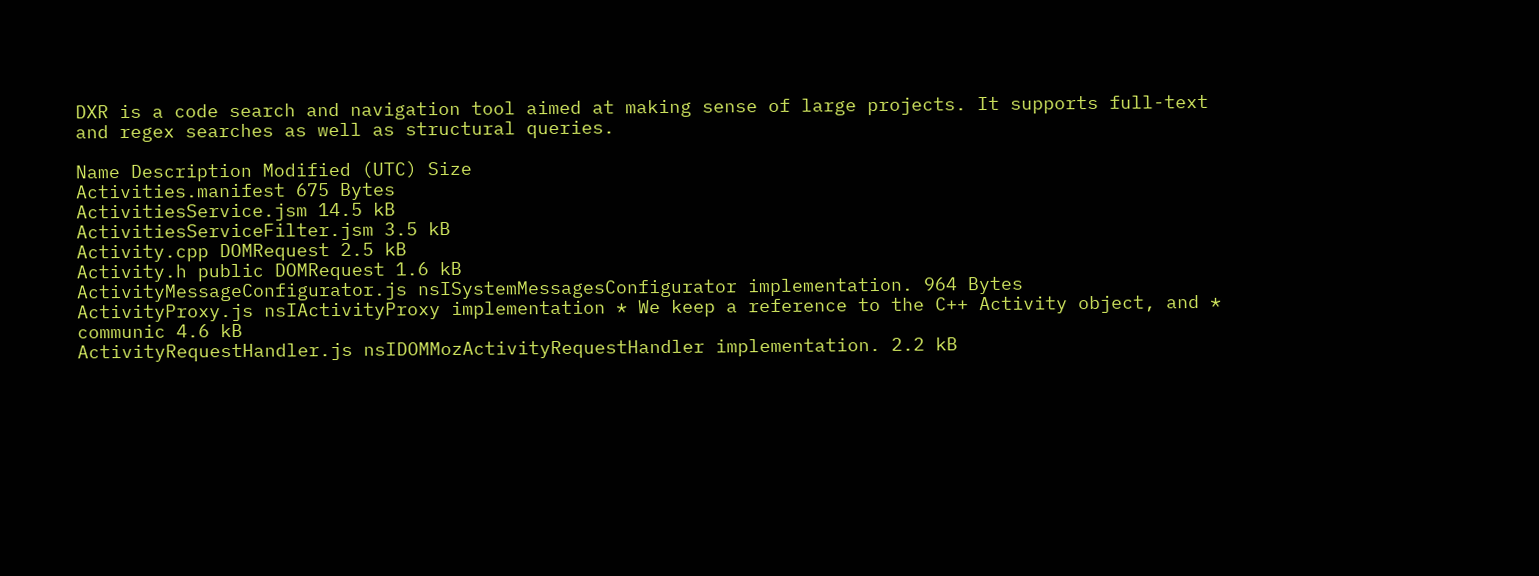DXR is a code search and navigation tool aimed at making sense of large projects. It supports full-text and regex searches as well as structural queries.

Name Description Modified (UTC) Size
Activities.manifest 675 Bytes
ActivitiesService.jsm 14.5 kB
ActivitiesServiceFilter.jsm 3.5 kB
Activity.cpp DOMRequest 2.5 kB
Activity.h public DOMRequest 1.6 kB
ActivityMessageConfigurator.js nsISystemMessagesConfigurator implementation. 964 Bytes
ActivityProxy.js nsIActivityProxy implementation * We keep a reference to the C++ Activity object, and * communic 4.6 kB
ActivityRequestHandler.js nsIDOMMozActivityRequestHandler implementation. 2.2 kB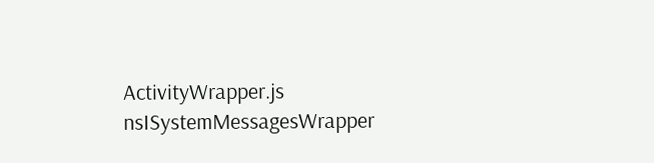ActivityWrapper.js nsISystemMessagesWrapper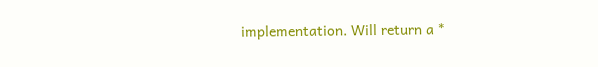implementation. Will return a *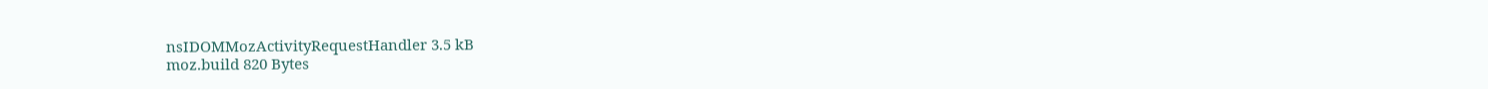nsIDOMMozActivityRequestHandler 3.5 kB
moz.build 820 Bytes